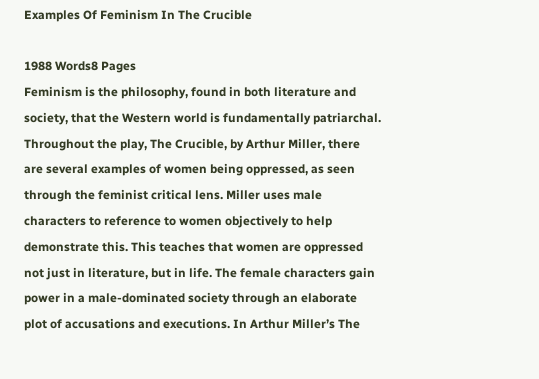Examples Of Feminism In The Crucible

1988 Words8 Pages
Feminism is the philosophy, found in both literature and society, that the Western world is fundamentally patriarchal. Throughout the play, The Crucible, by Arthur Miller, there are several examples of women being oppressed, as seen through the feminist critical lens. Miller uses male characters to reference to women objectively to help demonstrate this. This teaches that women are oppressed not just in literature, but in life. The female characters gain power in a male-dominated society through an elaborate plot of accusations and executions. In Arthur Miller’s The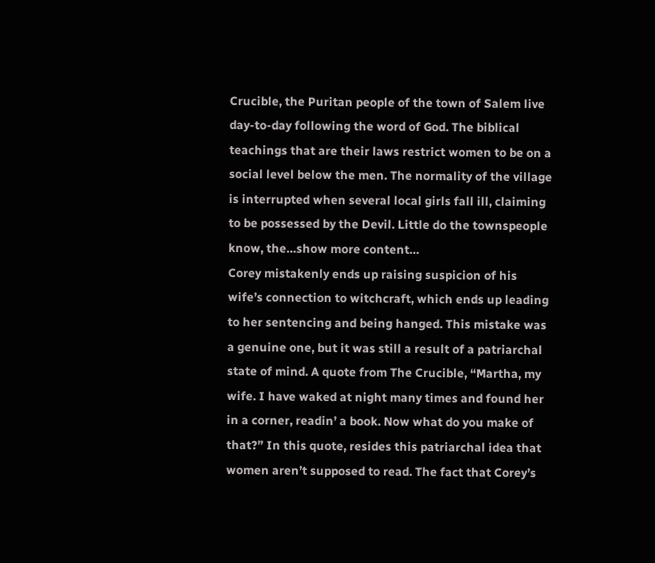Crucible, the Puritan people of the town of Salem live day-to-day following the word of God. The biblical teachings that are their laws restrict women to be on a social level below the men. The normality of the village is interrupted when several local girls fall ill, claiming to be possessed by the Devil. Little do the townspeople know, the…show more content…
Corey mistakenly ends up raising suspicion of his wife’s connection to witchcraft, which ends up leading to her sentencing and being hanged. This mistake was a genuine one, but it was still a result of a patriarchal state of mind. A quote from The Crucible, “Martha, my wife. I have waked at night many times and found her in a corner, readin’ a book. Now what do you make of that?” In this quote, resides this patriarchal idea that women aren’t supposed to read. The fact that Corey’s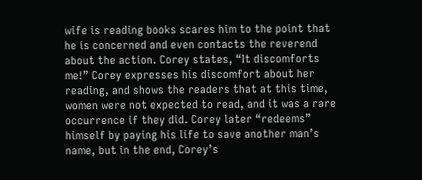wife is reading books scares him to the point that he is concerned and even contacts the reverend about the action. Corey states, “It discomforts me!” Corey expresses his discomfort about her reading, and shows the readers that at this time, women were not expected to read, and it was a rare occurrence if they did. Corey later “redeems” himself by paying his life to save another man’s name, but in the end, Corey’s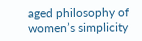aged philosophy of women’s simplicity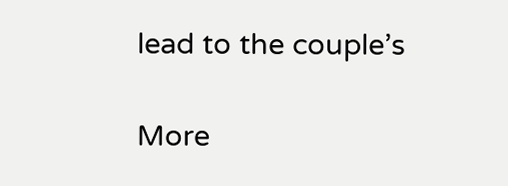lead to the couple’s

More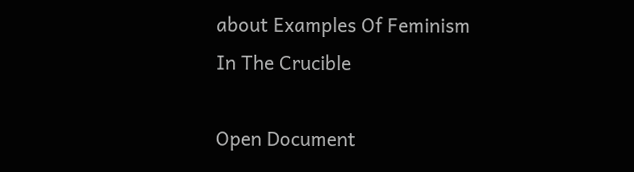about Examples Of Feminism In The Crucible

Open Document